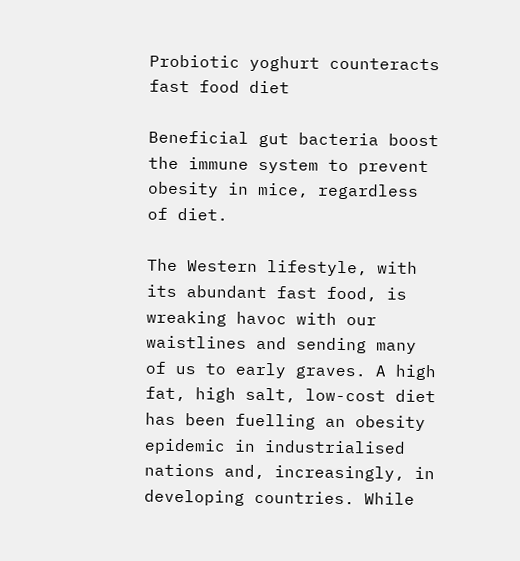Probiotic yoghurt counteracts fast food diet

Beneficial gut bacteria boost the immune system to prevent obesity in mice, regardless of diet.

The Western lifestyle, with its abundant fast food, is wreaking havoc with our waistlines and sending many of us to early graves. A high fat, high salt, low-cost diet has been fuelling an obesity epidemic in industrialised nations and, increasingly, in developing countries. While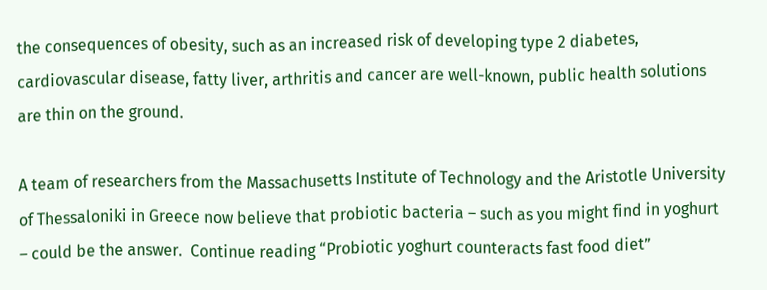the consequences of obesity, such as an increased risk of developing type 2 diabetes, cardiovascular disease, fatty liver, arthritis and cancer are well-known, public health solutions are thin on the ground.

A team of researchers from the Massachusetts Institute of Technology and the Aristotle University of Thessaloniki in Greece now believe that probiotic bacteria – such as you might find in yoghurt – could be the answer.  Continue reading “Probiotic yoghurt counteracts fast food diet”